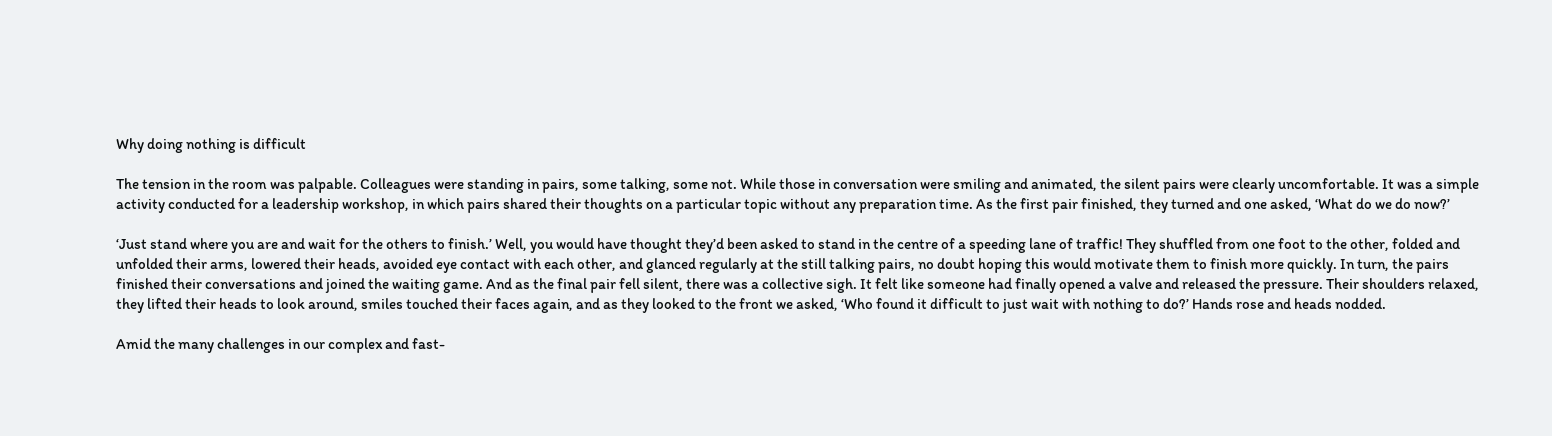Why doing nothing is difficult

The tension in the room was palpable. Colleagues were standing in pairs, some talking, some not. While those in conversation were smiling and animated, the silent pairs were clearly uncomfortable. It was a simple activity conducted for a leadership workshop, in which pairs shared their thoughts on a particular topic without any preparation time. As the first pair finished, they turned and one asked, ‘What do we do now?’

‘Just stand where you are and wait for the others to finish.’ Well, you would have thought they’d been asked to stand in the centre of a speeding lane of traffic! They shuffled from one foot to the other, folded and unfolded their arms, lowered their heads, avoided eye contact with each other, and glanced regularly at the still talking pairs, no doubt hoping this would motivate them to finish more quickly. In turn, the pairs finished their conversations and joined the waiting game. And as the final pair fell silent, there was a collective sigh. It felt like someone had finally opened a valve and released the pressure. Their shoulders relaxed, they lifted their heads to look around, smiles touched their faces again, and as they looked to the front we asked, ‘Who found it difficult to just wait with nothing to do?’ Hands rose and heads nodded.

Amid the many challenges in our complex and fast-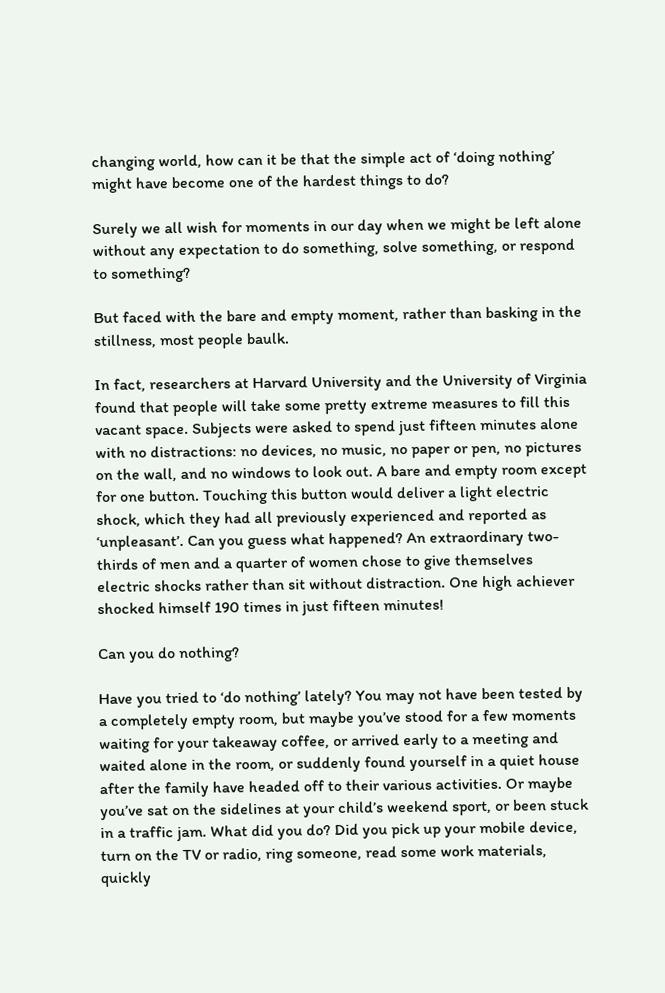changing world, how can it be that the simple act of ‘doing nothing’ might have become one of the hardest things to do?

Surely we all wish for moments in our day when we might be left alone without any expectation to do something, solve something, or respond to something?

But faced with the bare and empty moment, rather than basking in the stillness, most people baulk.

In fact, researchers at Harvard University and the University of Virginia found that people will take some pretty extreme measures to fill this vacant space. Subjects were asked to spend just fifteen minutes alone with no distractions: no devices, no music, no paper or pen, no pictures on the wall, and no windows to look out. A bare and empty room except for one button. Touching this button would deliver a light electric shock, which they had all previously experienced and reported as ‘unpleasant’. Can you guess what happened? An extraordinary two-thirds of men and a quarter of women chose to give themselves electric shocks rather than sit without distraction. One high achiever shocked himself 190 times in just fifteen minutes!

Can you do nothing?

Have you tried to ‘do nothing’ lately? You may not have been tested by a completely empty room, but maybe you’ve stood for a few moments waiting for your takeaway coffee, or arrived early to a meeting and waited alone in the room, or suddenly found yourself in a quiet house after the family have headed off to their various activities. Or maybe you’ve sat on the sidelines at your child’s weekend sport, or been stuck in a traffic jam. What did you do? Did you pick up your mobile device, turn on the TV or radio, ring someone, read some work materials, quickly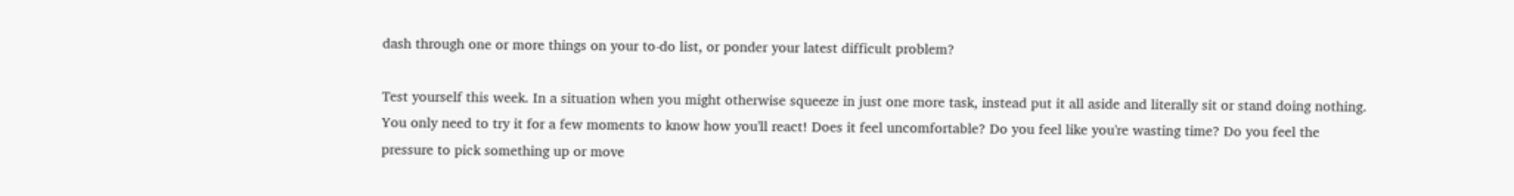dash through one or more things on your to-do list, or ponder your latest difficult problem?

Test yourself this week. In a situation when you might otherwise squeeze in just one more task, instead put it all aside and literally sit or stand doing nothing. You only need to try it for a few moments to know how you'll react! Does it feel uncomfortable? Do you feel like you're wasting time? Do you feel the pressure to pick something up or move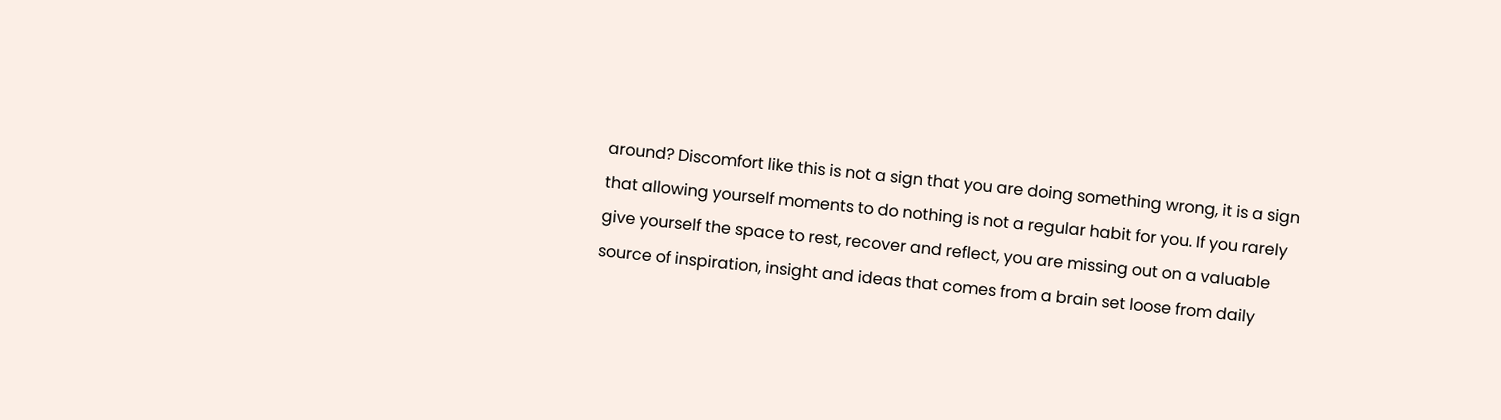around? Discomfort like this is not a sign that you are doing something wrong, it is a sign that allowing yourself moments to do nothing is not a regular habit for you. If you rarely give yourself the space to rest, recover and reflect, you are missing out on a valuable source of inspiration, insight and ideas that comes from a brain set loose from daily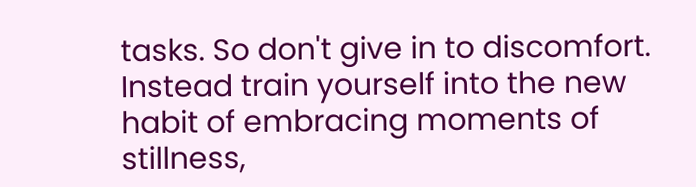tasks. So don't give in to discomfort. Instead train yourself into the new habit of embracing moments of stillness,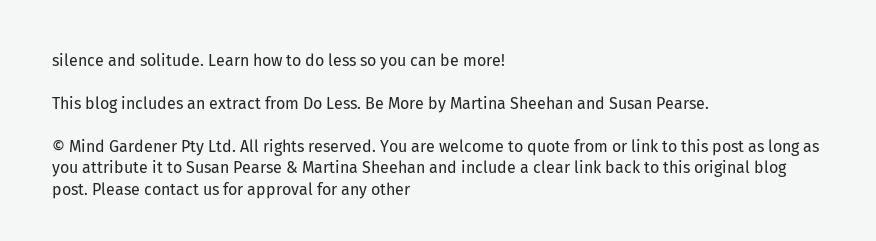silence and solitude. Learn how to do less so you can be more!

This blog includes an extract from Do Less. Be More by Martina Sheehan and Susan Pearse.

© Mind Gardener Pty Ltd. All rights reserved. You are welcome to quote from or link to this post as long as you attribute it to Susan Pearse & Martina Sheehan and include a clear link back to this original blog post. Please contact us for approval for any other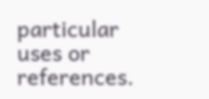particular uses or references.